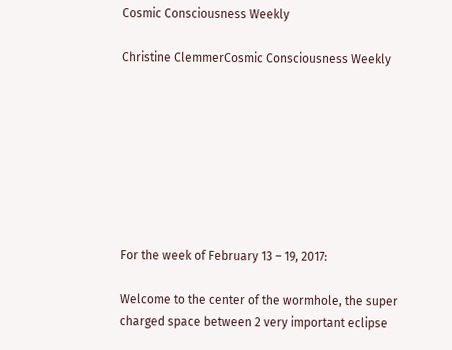Cosmic Consciousness Weekly

Christine ClemmerCosmic Consciousness Weekly








For the week of February 13 – 19, 2017:

Welcome to the center of the wormhole, the super charged space between 2 very important eclipse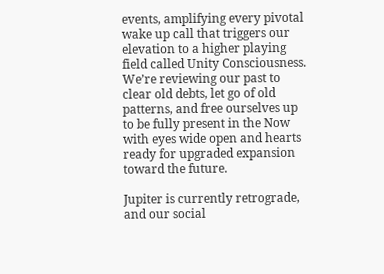events, amplifying every pivotal wake up call that triggers our elevation to a higher playing field called Unity Consciousness.  We’re reviewing our past to clear old debts, let go of old patterns, and free ourselves up to be fully present in the Now with eyes wide open and hearts ready for upgraded expansion toward the future.

Jupiter is currently retrograde, and our social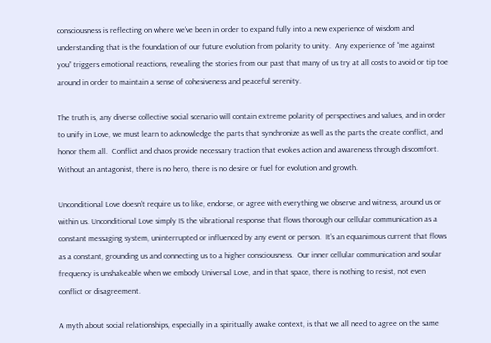consciousness is reflecting on where we’ve been in order to expand fully into a new experience of wisdom and understanding that is the foundation of our future evolution from polarity to unity.  Any experience of “me against you” triggers emotional reactions, revealing the stories from our past that many of us try at all costs to avoid or tip toe around in order to maintain a sense of cohesiveness and peaceful serenity.

The truth is, any diverse collective social scenario will contain extreme polarity of perspectives and values, and in order to unify in Love, we must learn to acknowledge the parts that synchronize as well as the parts the create conflict, and honor them all.  Conflict and chaos provide necessary traction that evokes action and awareness through discomfort.  Without an antagonist, there is no hero, there is no desire or fuel for evolution and growth.

Unconditional Love doesn’t require us to like, endorse, or agree with everything we observe and witness, around us or within us. Unconditional Love simply IS the vibrational response that flows thorough our cellular communication as a constant messaging system, uninterrupted or influenced by any event or person.  It’s an equanimous current that flows as a constant, grounding us and connecting us to a higher consciousness.  Our inner cellular communication and soular frequency is unshakeable when we embody Universal Love, and in that space, there is nothing to resist, not even conflict or disagreement.

A myth about social relationships, especially in a spiritually awake context, is that we all need to agree on the same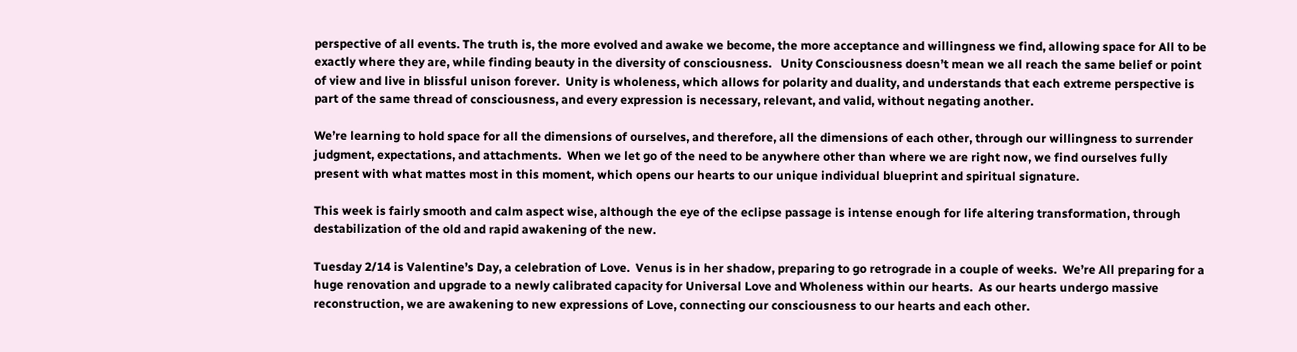perspective of all events. The truth is, the more evolved and awake we become, the more acceptance and willingness we find, allowing space for All to be exactly where they are, while finding beauty in the diversity of consciousness.   Unity Consciousness doesn’t mean we all reach the same belief or point of view and live in blissful unison forever.  Unity is wholeness, which allows for polarity and duality, and understands that each extreme perspective is part of the same thread of consciousness, and every expression is necessary, relevant, and valid, without negating another.

We’re learning to hold space for all the dimensions of ourselves, and therefore, all the dimensions of each other, through our willingness to surrender judgment, expectations, and attachments.  When we let go of the need to be anywhere other than where we are right now, we find ourselves fully present with what mattes most in this moment, which opens our hearts to our unique individual blueprint and spiritual signature.

This week is fairly smooth and calm aspect wise, although the eye of the eclipse passage is intense enough for life altering transformation, through destabilization of the old and rapid awakening of the new.

Tuesday 2/14 is Valentine’s Day, a celebration of Love.  Venus is in her shadow, preparing to go retrograde in a couple of weeks.  We’re All preparing for a huge renovation and upgrade to a newly calibrated capacity for Universal Love and Wholeness within our hearts.  As our hearts undergo massive reconstruction, we are awakening to new expressions of Love, connecting our consciousness to our hearts and each other.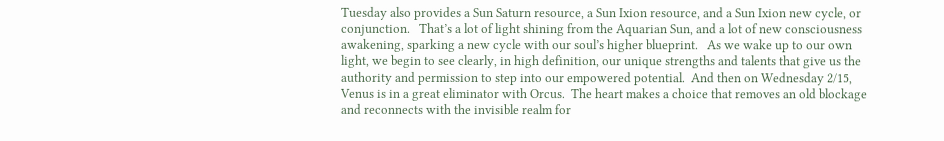Tuesday also provides a Sun Saturn resource, a Sun Ixion resource, and a Sun Ixion new cycle, or conjunction.   That’s a lot of light shining from the Aquarian Sun, and a lot of new consciousness awakening, sparking a new cycle with our soul’s higher blueprint.   As we wake up to our own light, we begin to see clearly, in high definition, our unique strengths and talents that give us the authority and permission to step into our empowered potential.  And then on Wednesday 2/15, Venus is in a great eliminator with Orcus.  The heart makes a choice that removes an old blockage and reconnects with the invisible realm for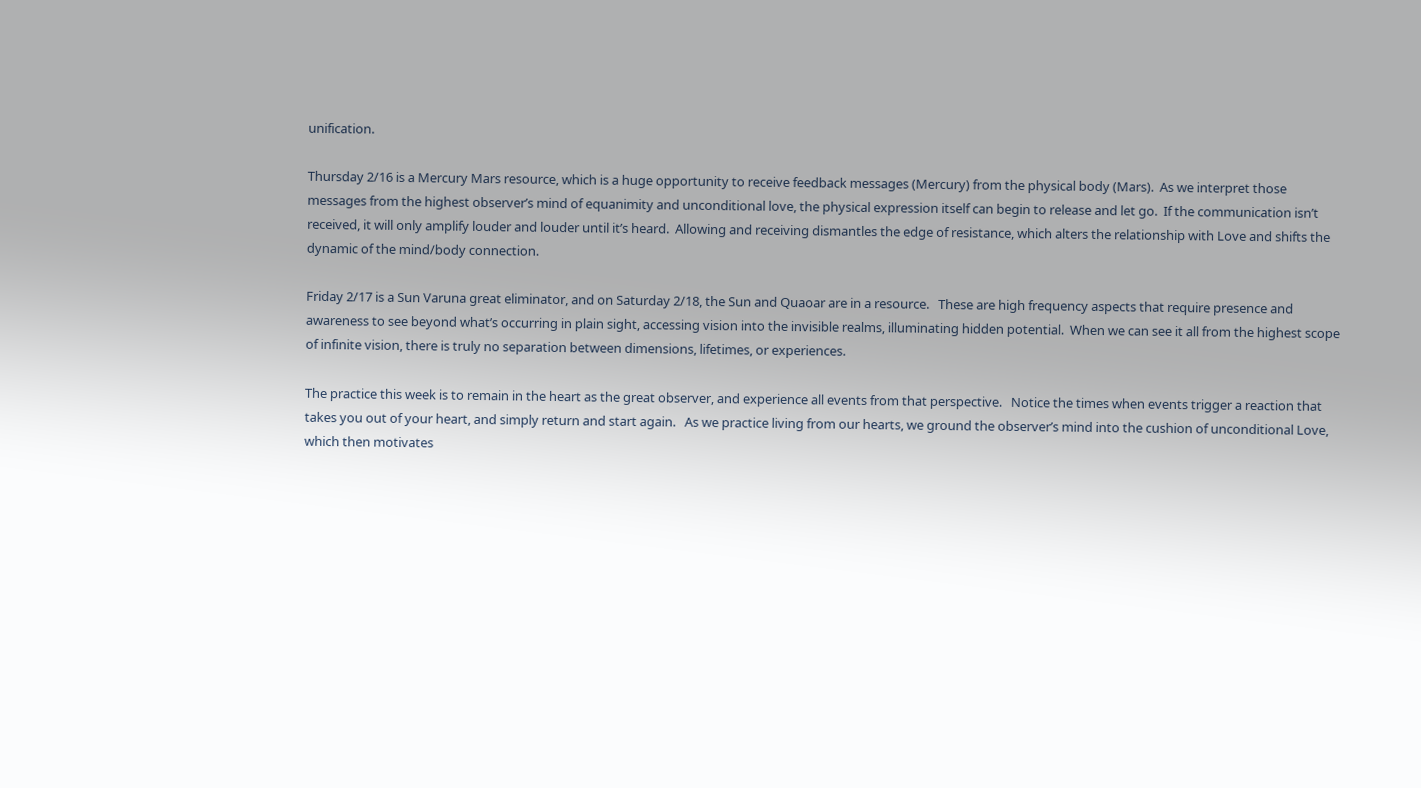unification.

Thursday 2/16 is a Mercury Mars resource, which is a huge opportunity to receive feedback messages (Mercury) from the physical body (Mars).  As we interpret those messages from the highest observer’s mind of equanimity and unconditional love, the physical expression itself can begin to release and let go.  If the communication isn’t received, it will only amplify louder and louder until it’s heard.  Allowing and receiving dismantles the edge of resistance, which alters the relationship with Love and shifts the dynamic of the mind/body connection.

Friday 2/17 is a Sun Varuna great eliminator, and on Saturday 2/18, the Sun and Quaoar are in a resource.   These are high frequency aspects that require presence and awareness to see beyond what’s occurring in plain sight, accessing vision into the invisible realms, illuminating hidden potential.  When we can see it all from the highest scope of infinite vision, there is truly no separation between dimensions, lifetimes, or experiences.

The practice this week is to remain in the heart as the great observer, and experience all events from that perspective.   Notice the times when events trigger a reaction that takes you out of your heart, and simply return and start again.   As we practice living from our hearts, we ground the observer’s mind into the cushion of unconditional Love, which then motivates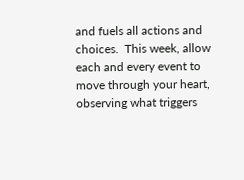and fuels all actions and choices.  This week, allow each and every event to move through your heart, observing what triggers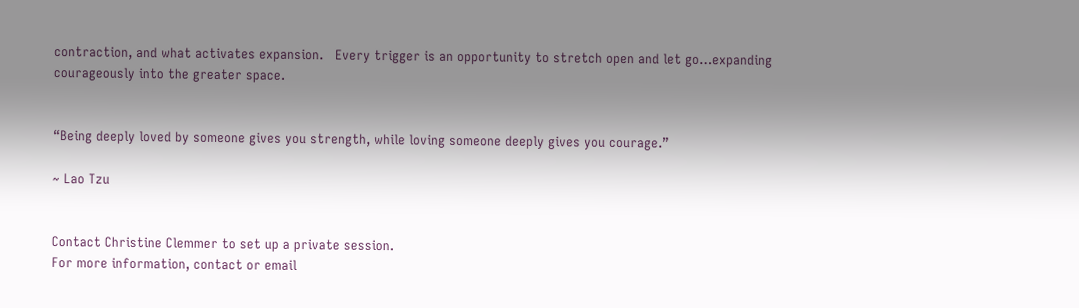contraction, and what activates expansion.   Every trigger is an opportunity to stretch open and let go…expanding courageously into the greater space.


“Being deeply loved by someone gives you strength, while loving someone deeply gives you courage.”

~ Lao Tzu


Contact Christine Clemmer to set up a private session.
For more information, contact or email